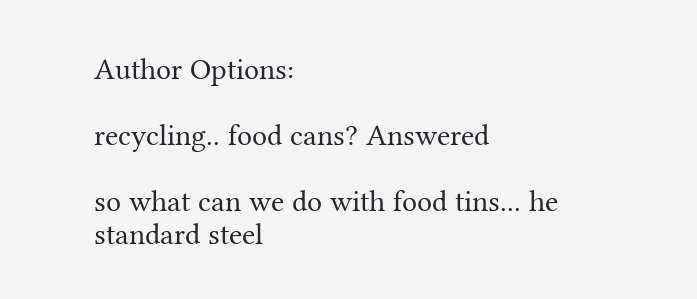Author Options:

recycling.. food cans? Answered

so what can we do with food tins... he standard steel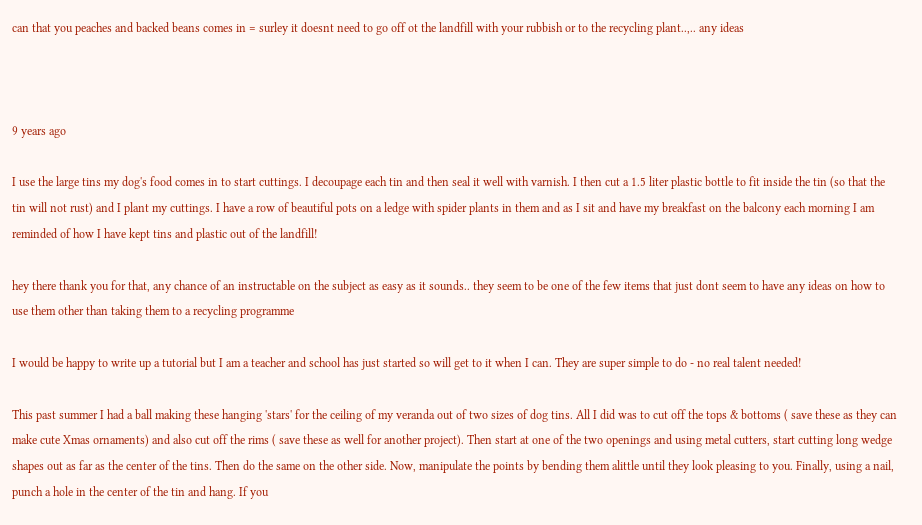can that you peaches and backed beans comes in = surley it doesnt need to go off ot the landfill with your rubbish or to the recycling plant..,.. any ideas



9 years ago

I use the large tins my dog's food comes in to start cuttings. I decoupage each tin and then seal it well with varnish. I then cut a 1.5 liter plastic bottle to fit inside the tin (so that the tin will not rust) and I plant my cuttings. I have a row of beautiful pots on a ledge with spider plants in them and as I sit and have my breakfast on the balcony each morning I am reminded of how I have kept tins and plastic out of the landfill!

hey there thank you for that, any chance of an instructable on the subject as easy as it sounds.. they seem to be one of the few items that just dont seem to have any ideas on how to use them other than taking them to a recycling programme

I would be happy to write up a tutorial but I am a teacher and school has just started so will get to it when I can. They are super simple to do - no real talent needed!

This past summer I had a ball making these hanging 'stars' for the ceiling of my veranda out of two sizes of dog tins. All I did was to cut off the tops & bottoms ( save these as they can make cute Xmas ornaments) and also cut off the rims ( save these as well for another project). Then start at one of the two openings and using metal cutters, start cutting long wedge shapes out as far as the center of the tins. Then do the same on the other side. Now, manipulate the points by bending them alittle until they look pleasing to you. Finally, using a nail, punch a hole in the center of the tin and hang. If you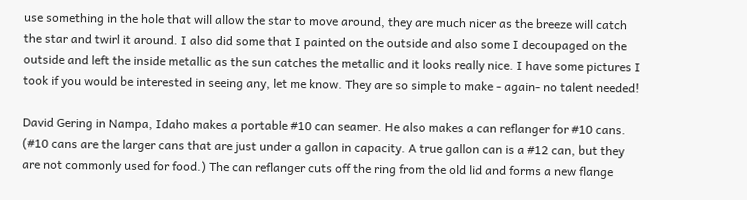use something in the hole that will allow the star to move around, they are much nicer as the breeze will catch the star and twirl it around. I also did some that I painted on the outside and also some I decoupaged on the outside and left the inside metallic as the sun catches the metallic and it looks really nice. I have some pictures I took if you would be interested in seeing any, let me know. They are so simple to make - again- no talent needed!

David Gering in Nampa, Idaho makes a portable #10 can seamer. He also makes a can reflanger for #10 cans. (#10 cans are the larger cans that are just under a gallon in capacity. A true gallon can is a #12 can, but they are not commonly used for food.) The can reflanger cuts off the ring from the old lid and forms a new flange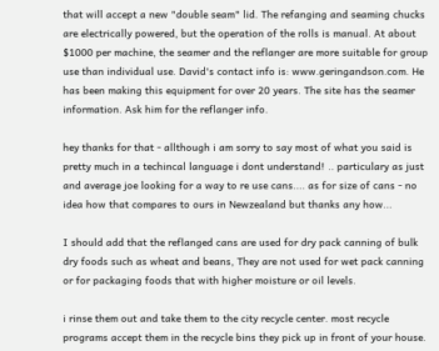that will accept a new "double seam" lid. The refanging and seaming chucks are electrically powered, but the operation of the rolls is manual. At about $1000 per machine, the seamer and the reflanger are more suitable for group use than individual use. David's contact info is: www.geringandson.com. He has been making this equipment for over 20 years. The site has the seamer information. Ask him for the reflanger info.

hey thanks for that - allthough i am sorry to say most of what you said is pretty much in a techincal language i dont understand! .. particulary as just and average joe looking for a way to re use cans.... as for size of cans - no idea how that compares to ours in Newzealand but thanks any how...

I should add that the reflanged cans are used for dry pack canning of bulk dry foods such as wheat and beans, They are not used for wet pack canning or for packaging foods that with higher moisture or oil levels.

i rinse them out and take them to the city recycle center. most recycle programs accept them in the recycle bins they pick up in front of your house.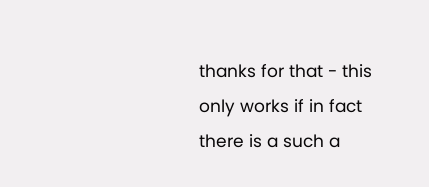thanks for that - this only works if in fact there is a such a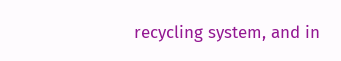recycling system, and in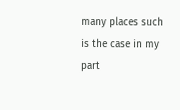many places such is the case in my part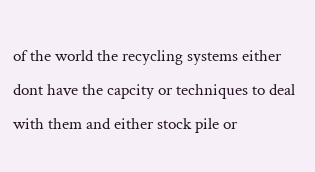of the world the recycling systems either dont have the capcity or techniques to deal with them and either stock pile or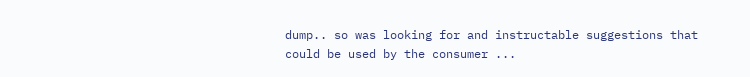dump.. so was looking for and instructable suggestions that could be used by the consumer ...